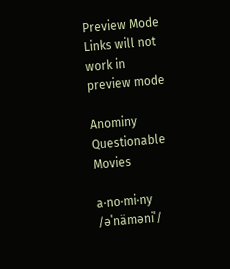Preview Mode Links will not work in preview mode

Anominy Questionable Movies

a·no·mi·ny  /əˈnäməniˈ/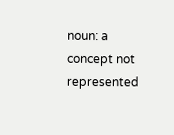noun: a concept not represented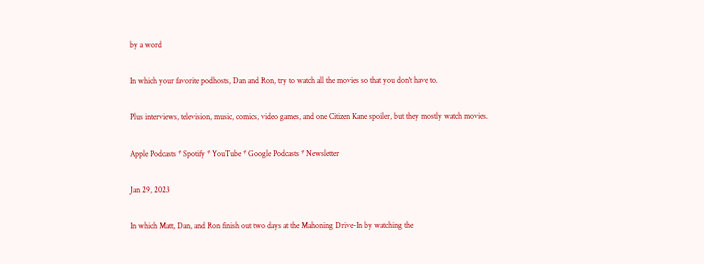by a word

In which your favorite podhosts, Dan and Ron, try to watch all the movies so that you don't have to.

Plus interviews, television, music, comics, video games, and one Citizen Kane spoiler, but they mostly watch movies.

Apple Podcasts * Spotify * YouTube * Google Podcasts * Newsletter

Jan 29, 2023

In which Matt, Dan, and Ron finish out two days at the Mahoning Drive-In by watching the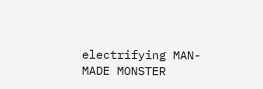electrifying MAN-MADE MONSTER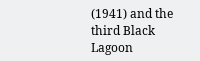(1941) and the third Black Lagoon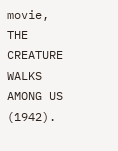movie, THE CREATURE WALKS AMONG US (1942).